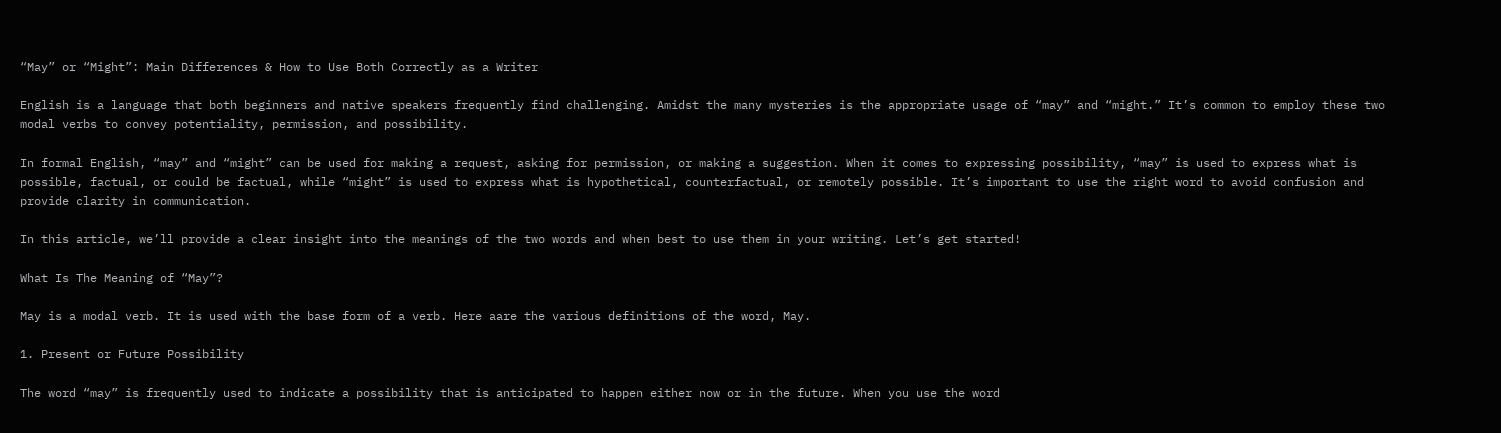“May” or “Might”: Main Differences & How to Use Both Correctly as a Writer

English is a language that both beginners and native speakers frequently find challenging. Amidst the many mysteries is the appropriate usage of “may” and “might.” It’s common to employ these two modal verbs to convey potentiality, permission, and possibility.

In formal English, “may” and “might” can be used for making a request, asking for permission, or making a suggestion. When it comes to expressing possibility, “may” is used to express what is possible, factual, or could be factual, while “might” is used to express what is hypothetical, counterfactual, or remotely possible. It’s important to use the right word to avoid confusion and provide clarity in communication.

In this article, we’ll provide a clear insight into the meanings of the two words and when best to use them in your writing. Let’s get started!

What Is The Meaning of “May”?

May is a modal verb. It is used with the base form of a verb. Here aare the various definitions of the word, May.

1. Present or Future Possibility

The word “may” is frequently used to indicate a possibility that is anticipated to happen either now or in the future. When you use the word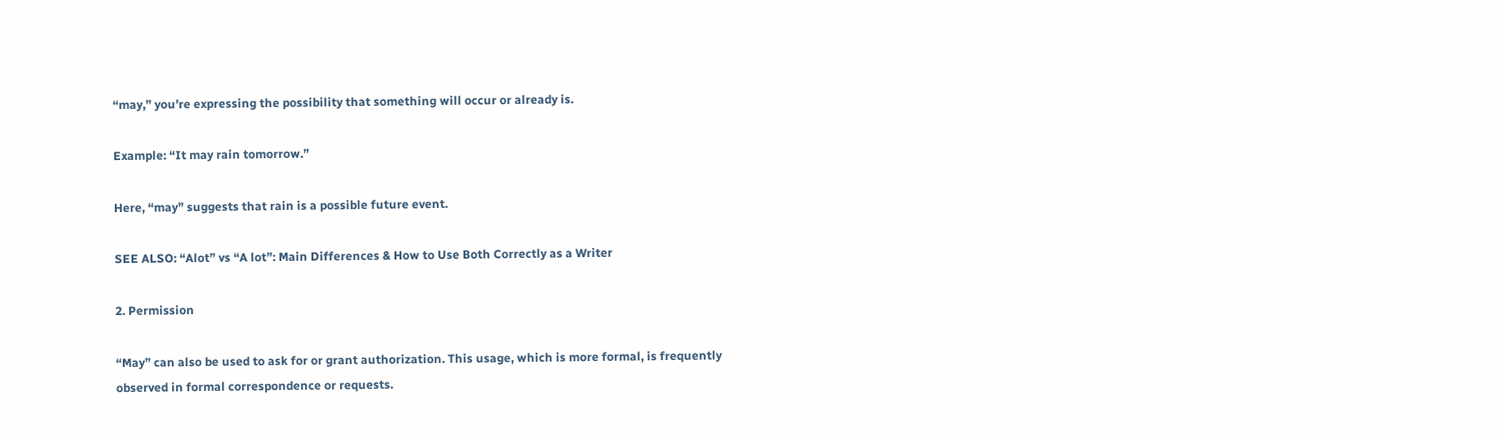“may,” you’re expressing the possibility that something will occur or already is.

Example: “It may rain tomorrow.”

Here, “may” suggests that rain is a possible future event.

SEE ALSO: “Alot” vs “A lot”: Main Differences & How to Use Both Correctly as a Writer

2. Permission

“May” can also be used to ask for or grant authorization. This usage, which is more formal, is frequently observed in formal correspondence or requests.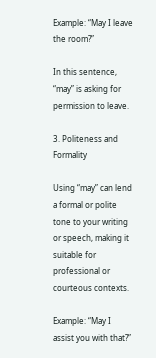Example: “May I leave the room?”

In this sentence, “may” is asking for permission to leave.

3. Politeness and Formality

Using “may” can lend a formal or polite tone to your writing or speech, making it suitable for professional or courteous contexts.

Example: “May I assist you with that?”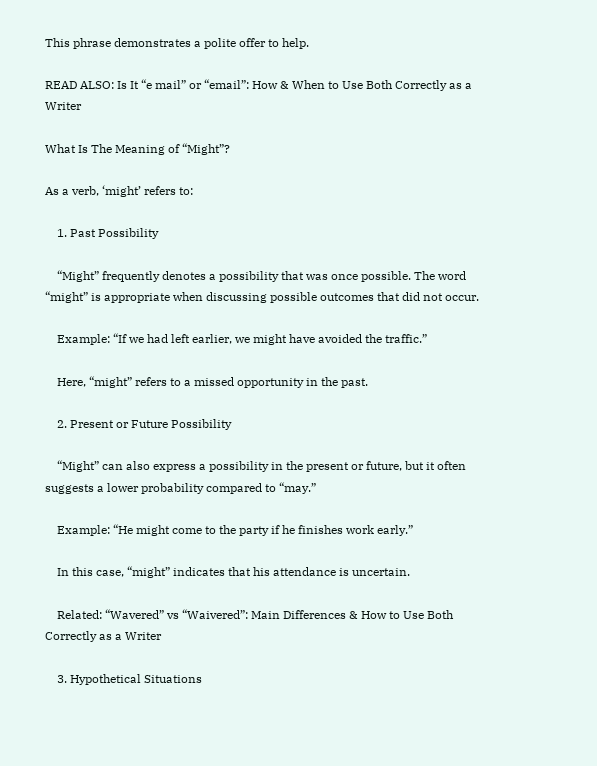This phrase demonstrates a polite offer to help.

READ ALSO: Is It “e mail” or “email”: How & When to Use Both Correctly as a Writer

What Is The Meaning of “Might”?

As a verb, ‘might’ refers to:

    1. Past Possibility

    “Might” frequently denotes a possibility that was once possible. The word “might” is appropriate when discussing possible outcomes that did not occur.

    Example: “If we had left earlier, we might have avoided the traffic.”

    Here, “might” refers to a missed opportunity in the past.

    2. Present or Future Possibility

    “Might” can also express a possibility in the present or future, but it often suggests a lower probability compared to “may.”

    Example: “He might come to the party if he finishes work early.”

    In this case, “might” indicates that his attendance is uncertain.

    Related: “Wavered” vs “Waivered”: Main Differences & How to Use Both Correctly as a Writer

    3. Hypothetical Situations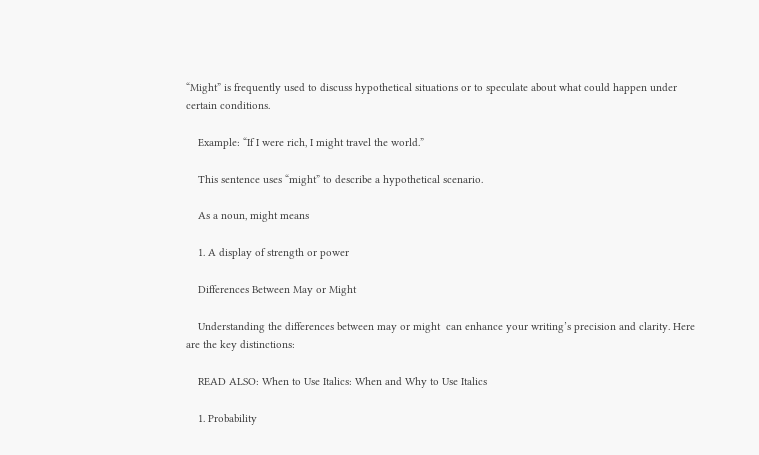“Might” is frequently used to discuss hypothetical situations or to speculate about what could happen under certain conditions.

    Example: “If I were rich, I might travel the world.”

    This sentence uses “might” to describe a hypothetical scenario.

    As a noun, might means

    1. A display of strength or power

    Differences Between May or Might

    Understanding the differences between may or might  can enhance your writing’s precision and clarity. Here are the key distinctions:

    READ ALSO: When to Use Italics: When and Why to Use Italics

    1. Probability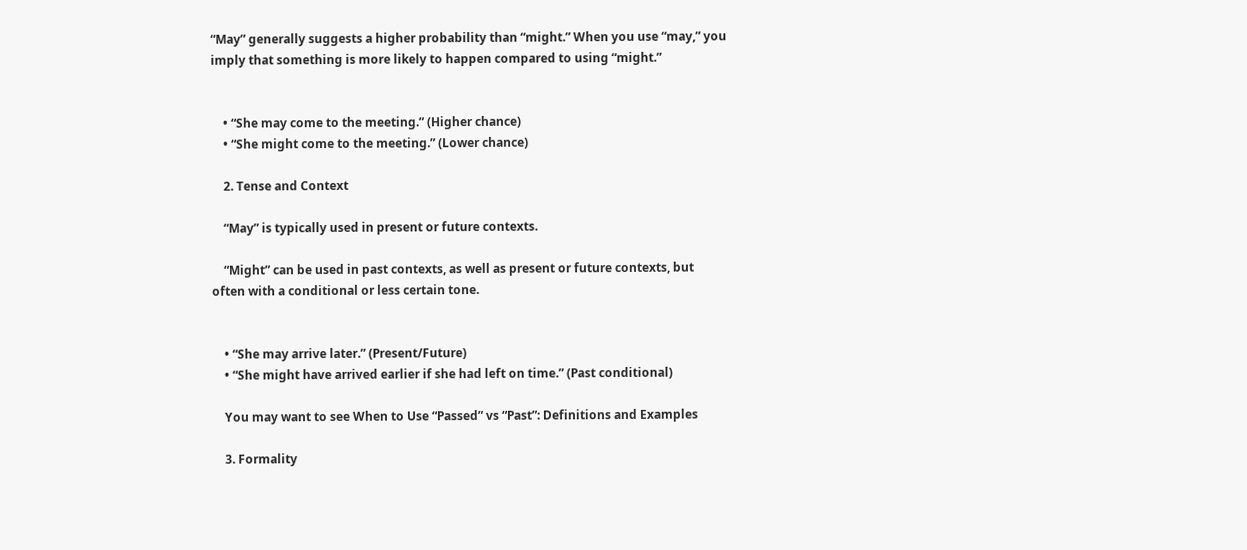“May” generally suggests a higher probability than “might.” When you use “may,” you imply that something is more likely to happen compared to using “might.”


    • “She may come to the meeting.” (Higher chance)
    • “She might come to the meeting.” (Lower chance)

    2. Tense and Context

    “May” is typically used in present or future contexts.

    “Might” can be used in past contexts, as well as present or future contexts, but often with a conditional or less certain tone.


    • “She may arrive later.” (Present/Future)
    • “She might have arrived earlier if she had left on time.” (Past conditional)

    You may want to see When to Use “Passed” vs “Past”: Definitions and Examples

    3. Formality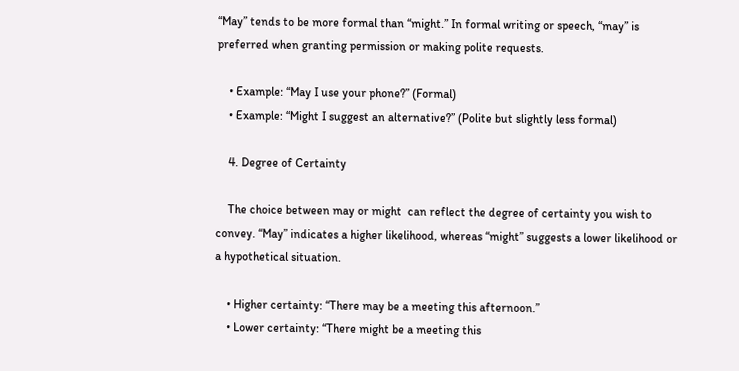“May” tends to be more formal than “might.” In formal writing or speech, “may” is preferred when granting permission or making polite requests.

    • Example: “May I use your phone?” (Formal)
    • Example: “Might I suggest an alternative?” (Polite but slightly less formal)

    4. Degree of Certainty

    The choice between may or might  can reflect the degree of certainty you wish to convey. “May” indicates a higher likelihood, whereas “might” suggests a lower likelihood or a hypothetical situation.

    • Higher certainty: “There may be a meeting this afternoon.”
    • Lower certainty: “There might be a meeting this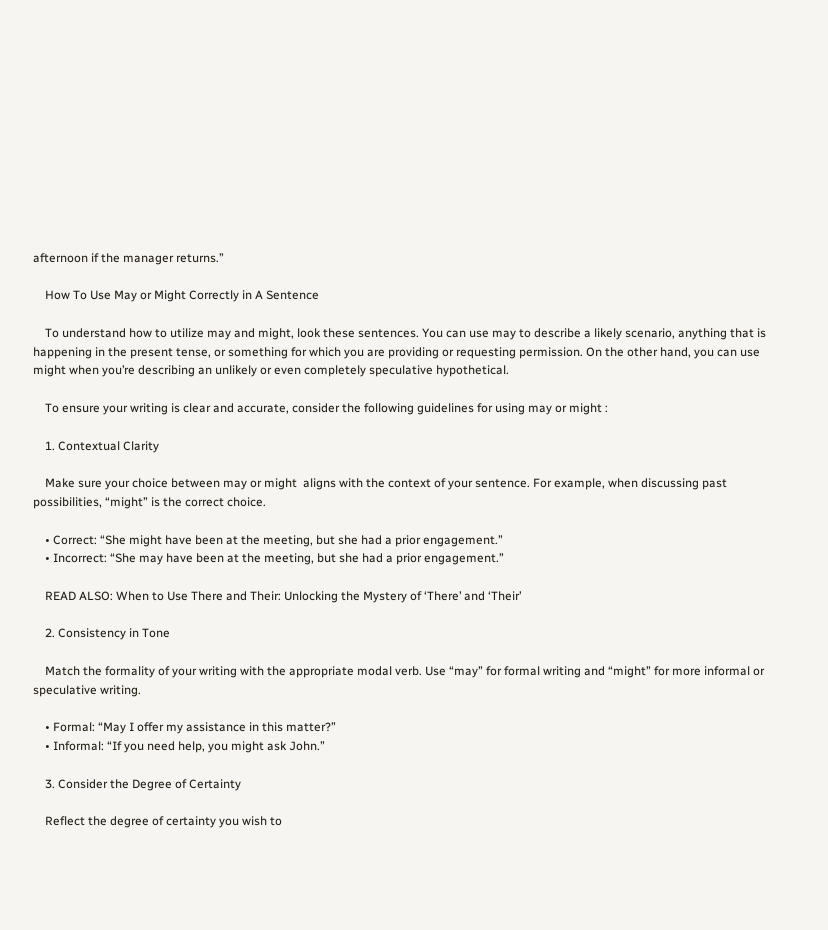afternoon if the manager returns.”

    How To Use May or Might Correctly in A Sentence

    To understand how to utilize may and might, look these sentences. You can use may to describe a likely scenario, anything that is happening in the present tense, or something for which you are providing or requesting permission. On the other hand, you can use might when you’re describing an unlikely or even completely speculative hypothetical.

    To ensure your writing is clear and accurate, consider the following guidelines for using may or might :

    1. Contextual Clarity

    Make sure your choice between may or might  aligns with the context of your sentence. For example, when discussing past possibilities, “might” is the correct choice.

    • Correct: “She might have been at the meeting, but she had a prior engagement.”
    • Incorrect: “She may have been at the meeting, but she had a prior engagement.”

    READ ALSO: When to Use There and Their: Unlocking the Mystery of ‘There’ and ‘Their’

    2. Consistency in Tone

    Match the formality of your writing with the appropriate modal verb. Use “may” for formal writing and “might” for more informal or speculative writing.

    • Formal: “May I offer my assistance in this matter?”
    • Informal: “If you need help, you might ask John.”

    3. Consider the Degree of Certainty

    Reflect the degree of certainty you wish to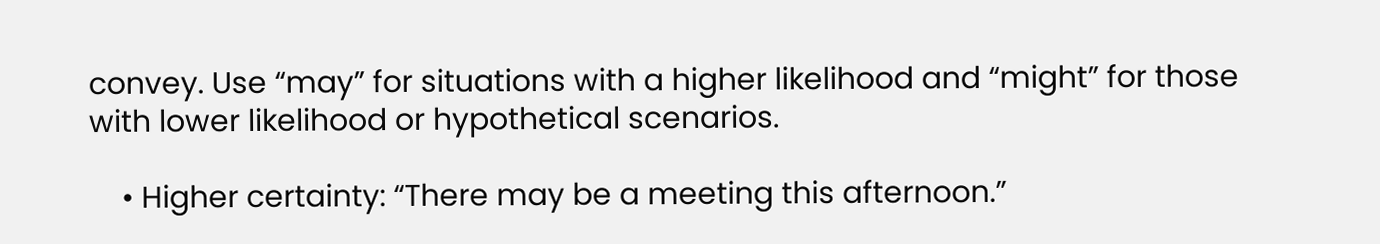convey. Use “may” for situations with a higher likelihood and “might” for those with lower likelihood or hypothetical scenarios.

    • Higher certainty: “There may be a meeting this afternoon.”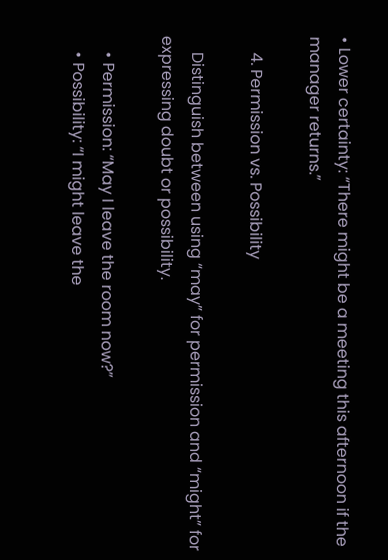• Lower certainty: “There might be a meeting this afternoon if the manager returns.”

    4. Permission vs. Possibility

    Distinguish between using “may” for permission and “might” for expressing doubt or possibility.

    • Permission: “May I leave the room now?”
    • Possibility: “I might leave the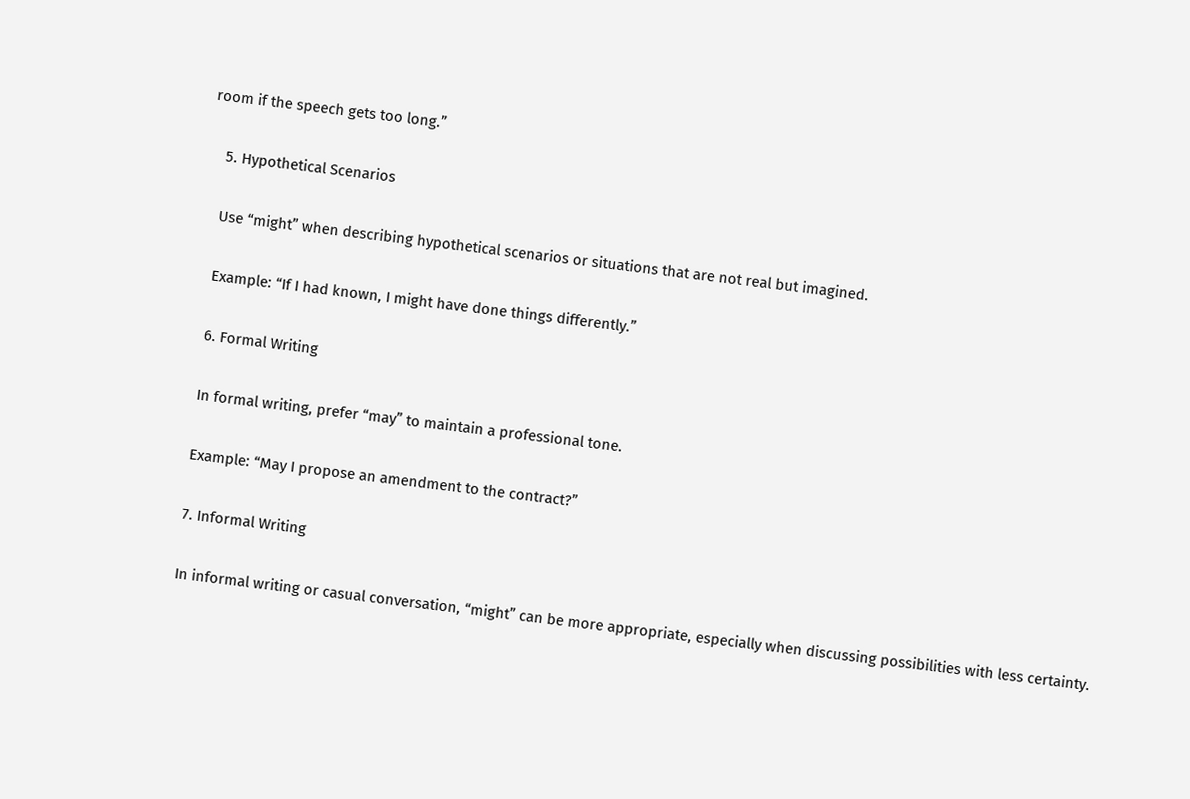room if the speech gets too long.”

    5. Hypothetical Scenarios

    Use “might” when describing hypothetical scenarios or situations that are not real but imagined.

    Example: “If I had known, I might have done things differently.”

    6. Formal Writing

    In formal writing, prefer “may” to maintain a professional tone.

    Example: “May I propose an amendment to the contract?”

    7. Informal Writing

    In informal writing or casual conversation, “might” can be more appropriate, especially when discussing possibilities with less certainty.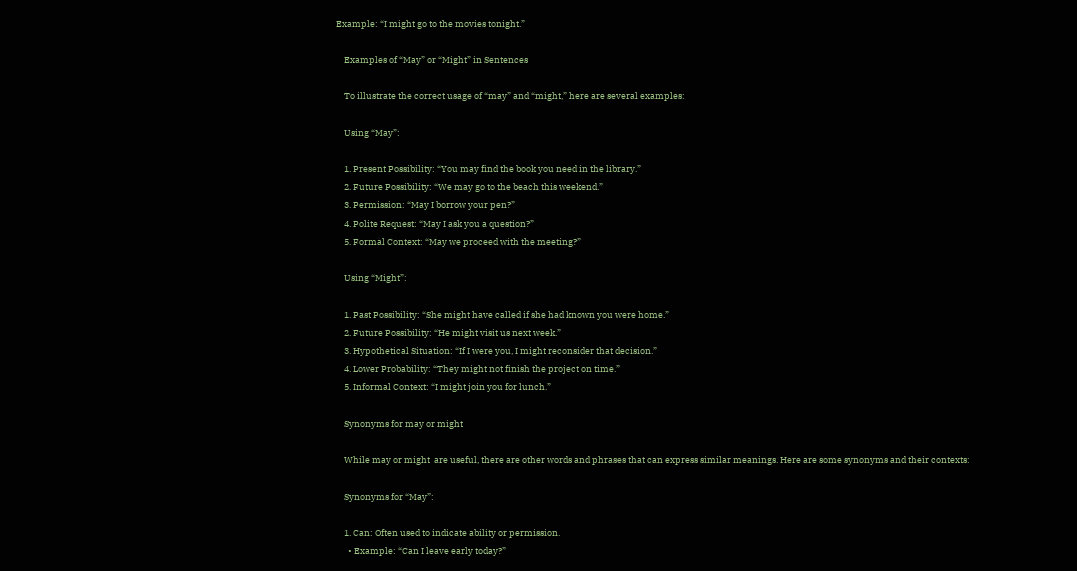Example: “I might go to the movies tonight.”

    Examples of “May” or “Might” in Sentences

    To illustrate the correct usage of “may” and “might,” here are several examples:

    Using “May”:

    1. Present Possibility: “You may find the book you need in the library.”
    2. Future Possibility: “We may go to the beach this weekend.”
    3. Permission: “May I borrow your pen?”
    4. Polite Request: “May I ask you a question?”
    5. Formal Context: “May we proceed with the meeting?”

    Using “Might”:

    1. Past Possibility: “She might have called if she had known you were home.”
    2. Future Possibility: “He might visit us next week.”
    3. Hypothetical Situation: “If I were you, I might reconsider that decision.”
    4. Lower Probability: “They might not finish the project on time.”
    5. Informal Context: “I might join you for lunch.”

    Synonyms for may or might

    While may or might  are useful, there are other words and phrases that can express similar meanings. Here are some synonyms and their contexts:

    Synonyms for “May”:

    1. Can: Often used to indicate ability or permission.
      • Example: “Can I leave early today?”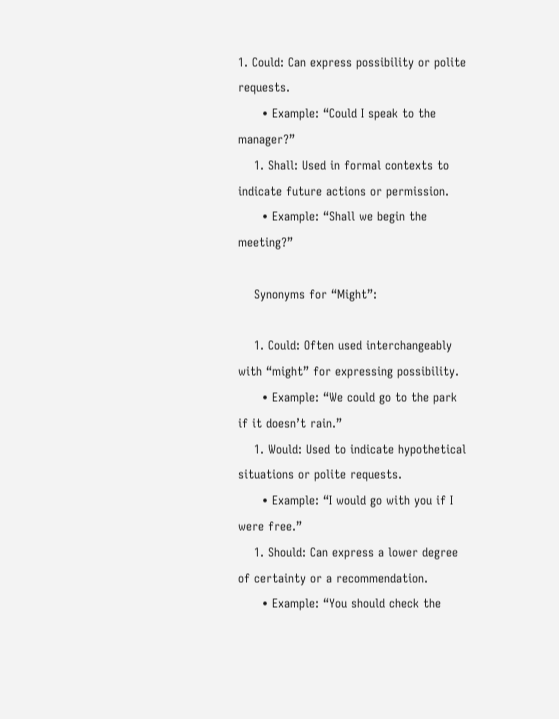1. Could: Can express possibility or polite requests.
      • Example: “Could I speak to the manager?”
    1. Shall: Used in formal contexts to indicate future actions or permission.
      • Example: “Shall we begin the meeting?”

    Synonyms for “Might”:

    1. Could: Often used interchangeably with “might” for expressing possibility.
      • Example: “We could go to the park if it doesn’t rain.”
    1. Would: Used to indicate hypothetical situations or polite requests.
      • Example: “I would go with you if I were free.”
    1. Should: Can express a lower degree of certainty or a recommendation.
      • Example: “You should check the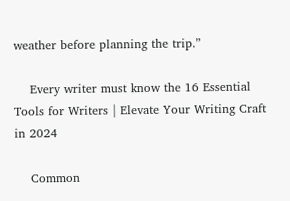weather before planning the trip.”

    Every writer must know the 16 Essential Tools for Writers | Elevate Your Writing Craft in 2024

    Common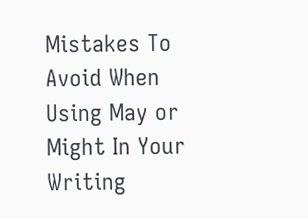Mistakes To Avoid When Using May or Might In Your Writing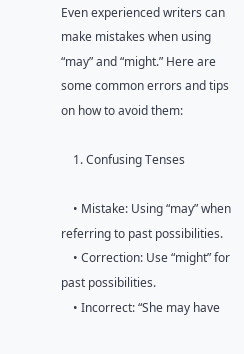Even experienced writers can make mistakes when using “may” and “might.” Here are some common errors and tips on how to avoid them:

    1. Confusing Tenses

    • Mistake: Using “may” when referring to past possibilities.
    • Correction: Use “might” for past possibilities.
    • Incorrect: “She may have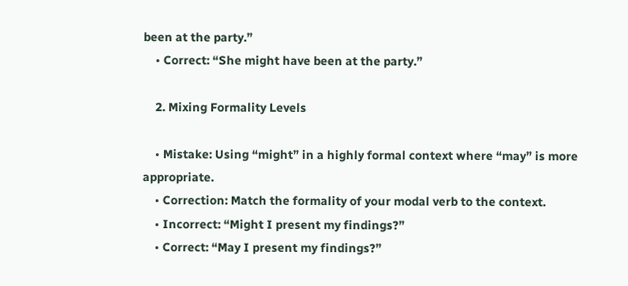been at the party.”
    • Correct: “She might have been at the party.”

    2. Mixing Formality Levels

    • Mistake: Using “might” in a highly formal context where “may” is more appropriate.
    • Correction: Match the formality of your modal verb to the context.
    • Incorrect: “Might I present my findings?”
    • Correct: “May I present my findings?”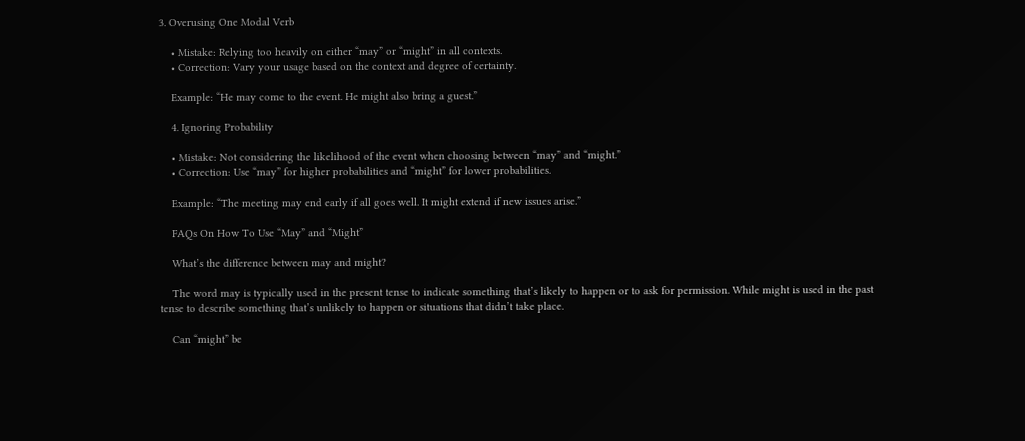3. Overusing One Modal Verb

    • Mistake: Relying too heavily on either “may” or “might” in all contexts.
    • Correction: Vary your usage based on the context and degree of certainty.

    Example: “He may come to the event. He might also bring a guest.”

    4. Ignoring Probability

    • Mistake: Not considering the likelihood of the event when choosing between “may” and “might.”
    • Correction: Use “may” for higher probabilities and “might” for lower probabilities.

    Example: “The meeting may end early if all goes well. It might extend if new issues arise.”

    FAQs On How To Use “May” and “Might”

    What’s the difference between may and might?

    The word may is typically used in the present tense to indicate something that’s likely to happen or to ask for permission. While might is used in the past tense to describe something that’s unlikely to happen or situations that didn’t take place.

    Can “might” be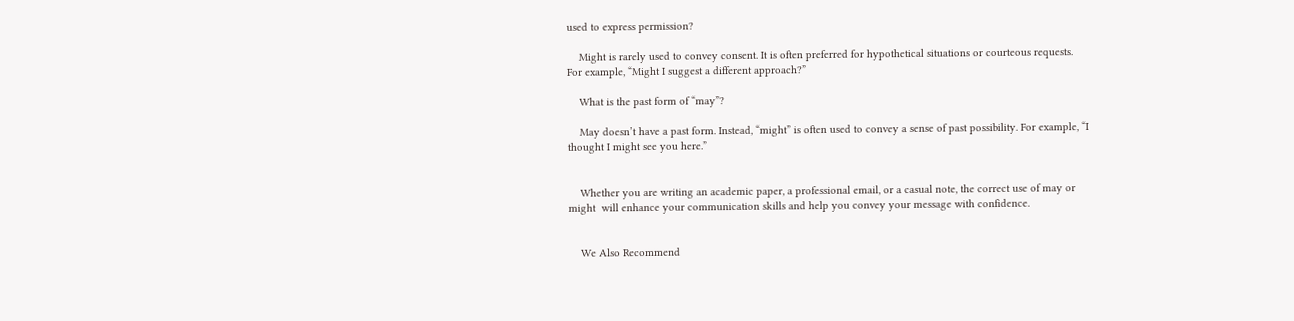used to express permission?

    Might is rarely used to convey consent. It is often preferred for hypothetical situations or courteous requests. For example, “Might I suggest a different approach?”

    What is the past form of “may”?

    May doesn’t have a past form. Instead, “might” is often used to convey a sense of past possibility. For example, “I thought I might see you here.”


    Whether you are writing an academic paper, a professional email, or a casual note, the correct use of may or might  will enhance your communication skills and help you convey your message with confidence.


    We Also Recommend